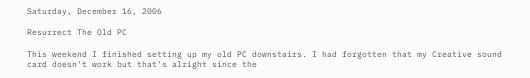Saturday, December 16, 2006

Resurrect The Old PC

This weekend I finished setting up my old PC downstairs. I had forgotten that my Creative sound card doesn't work but that's alright since the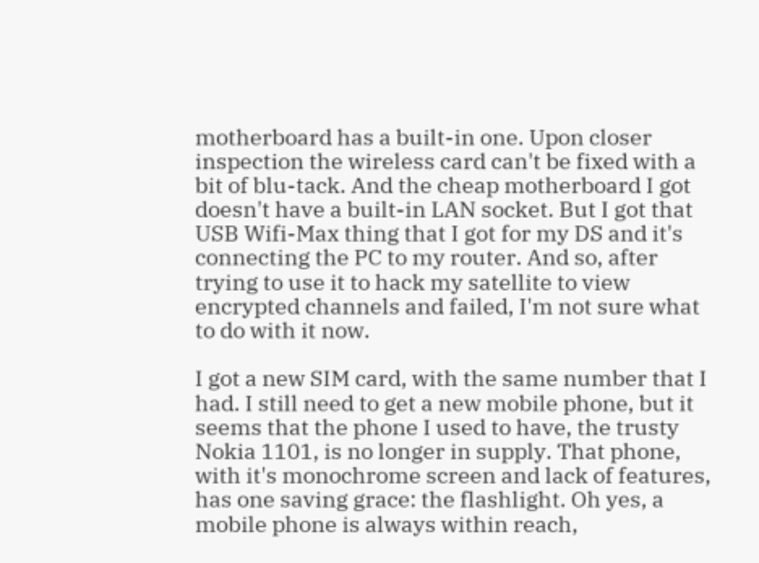motherboard has a built-in one. Upon closer inspection the wireless card can't be fixed with a bit of blu-tack. And the cheap motherboard I got doesn't have a built-in LAN socket. But I got that USB Wifi-Max thing that I got for my DS and it's connecting the PC to my router. And so, after trying to use it to hack my satellite to view encrypted channels and failed, I'm not sure what to do with it now.

I got a new SIM card, with the same number that I had. I still need to get a new mobile phone, but it seems that the phone I used to have, the trusty Nokia 1101, is no longer in supply. That phone, with it's monochrome screen and lack of features, has one saving grace: the flashlight. Oh yes, a mobile phone is always within reach,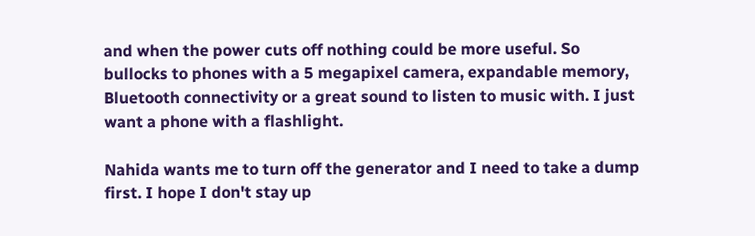and when the power cuts off nothing could be more useful. So bullocks to phones with a 5 megapixel camera, expandable memory, Bluetooth connectivity or a great sound to listen to music with. I just want a phone with a flashlight.

Nahida wants me to turn off the generator and I need to take a dump first. I hope I don't stay up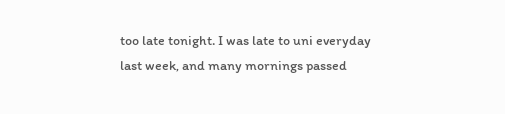too late tonight. I was late to uni everyday last week, and many mornings passed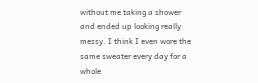without me taking a shower and ended up looking really messy. I think I even wore the same sweater every day for a whole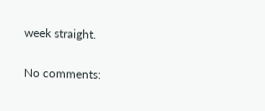week straight.

No comments: